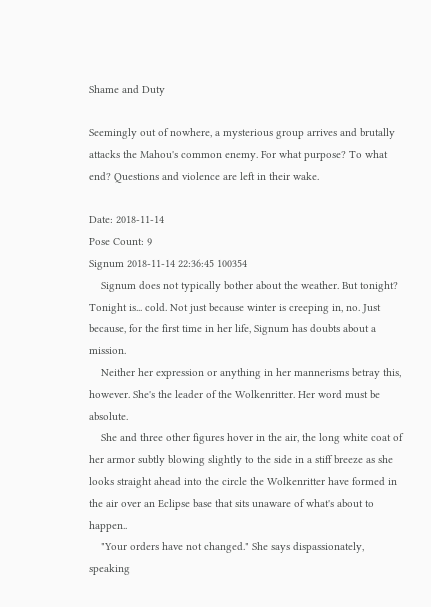Shame and Duty

Seemingly out of nowhere, a mysterious group arrives and brutally attacks the Mahou's common enemy. For what purpose? To what end? Questions and violence are left in their wake.

Date: 2018-11-14
Pose Count: 9
Signum 2018-11-14 22:36:45 100354
    Signum does not typically bother about the weather. But tonight? Tonight is... cold. Not just because winter is creeping in, no. Just because, for the first time in her life, Signum has doubts about a mission.
    Neither her expression or anything in her mannerisms betray this, however. She's the leader of the Wolkenritter. Her word must be absolute.
    She and three other figures hover in the air, the long white coat of her armor subtly blowing slightly to the side in a stiff breeze as she looks straight ahead into the circle the Wolkenritter have formed in the air over an Eclipse base that sits unaware of what's about to happen..
    "Your orders have not changed." She says dispassionately, speaking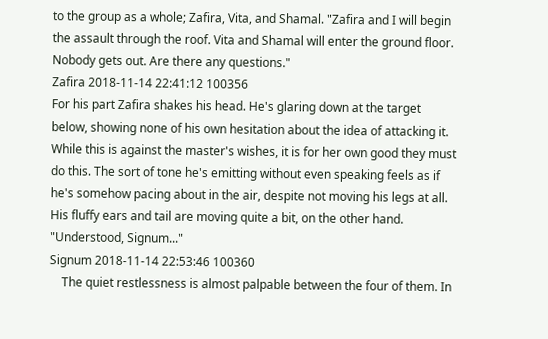to the group as a whole; Zafira, Vita, and Shamal. "Zafira and I will begin the assault through the roof. Vita and Shamal will enter the ground floor. Nobody gets out. Are there any questions."
Zafira 2018-11-14 22:41:12 100356
For his part Zafira shakes his head. He's glaring down at the target below, showing none of his own hesitation about the idea of attacking it. While this is against the master's wishes, it is for her own good they must do this. The sort of tone he's emitting without even speaking feels as if he's somehow pacing about in the air, despite not moving his legs at all. His fluffy ears and tail are moving quite a bit, on the other hand. "Understood, Signum..."
Signum 2018-11-14 22:53:46 100360
    The quiet restlessness is almost palpable between the four of them. In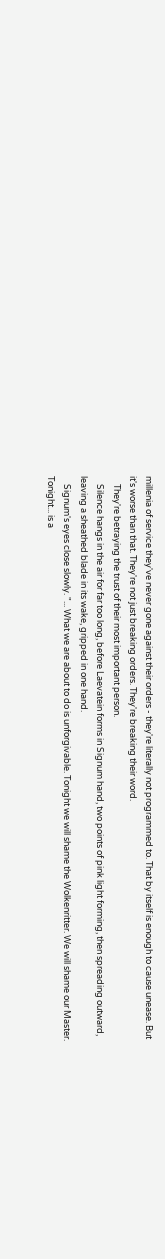millenia of service they've never gone against their orders - they're literally not programmed to. That by itself is enough to cause unease. But it's worse than that. They're not just breaking orders. They're breaking their word.
    They're betraying the trust of their most important person.
    Silence hangs in the air for far too long, before Laevatein forms in Signum hand, two points of pink light forming, then spreading outward, leaving a sheathed blade in its wake, gripped in one hand.
    Signum's eyes close slowly. "... What we are about to do is unforgivable. Tonight we will shame the Wolkenritter. We will shame our Master. Tonight... is a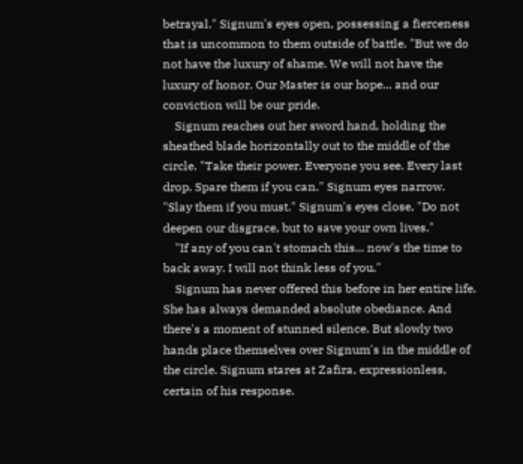betrayal." Signum's eyes open, possessing a fierceness that is uncommon to them outside of battle. "But we do not have the luxury of shame. We will not have the luxury of honor. Our Master is our hope... and our conviction will be our pride.
    Signum reaches out her sword hand, holding the sheathed blade horizontally out to the middle of the circle. "Take their power. Everyone you see. Every last drop. Spare them if you can." Signum eyes narrow. "Slay them if you must." Signum's eyes close, "Do not deepen our disgrace, but to save your own lives."
    "If any of you can't stomach this... now's the time to back away. I will not think less of you."
    Signum has never offered this before in her entire life. She has always demanded absolute obediance. And there's a moment of stunned silence. But slowly two hands place themselves over Signum's in the middle of the circle. Signum stares at Zafira, expressionless, certain of his response.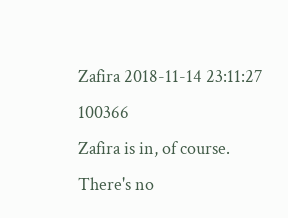Zafira 2018-11-14 23:11:27 100366
Zafira is in, of course. There's no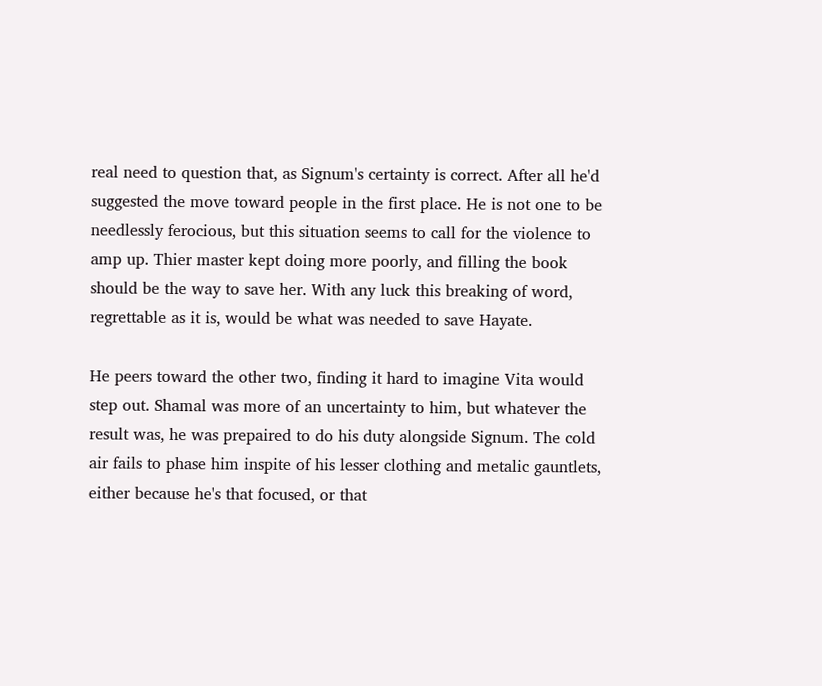real need to question that, as Signum's certainty is correct. After all he'd suggested the move toward people in the first place. He is not one to be needlessly ferocious, but this situation seems to call for the violence to amp up. Thier master kept doing more poorly, and filling the book should be the way to save her. With any luck this breaking of word, regrettable as it is, would be what was needed to save Hayate.

He peers toward the other two, finding it hard to imagine Vita would step out. Shamal was more of an uncertainty to him, but whatever the result was, he was prepaired to do his duty alongside Signum. The cold air fails to phase him inspite of his lesser clothing and metalic gauntlets, either because he's that focused, or that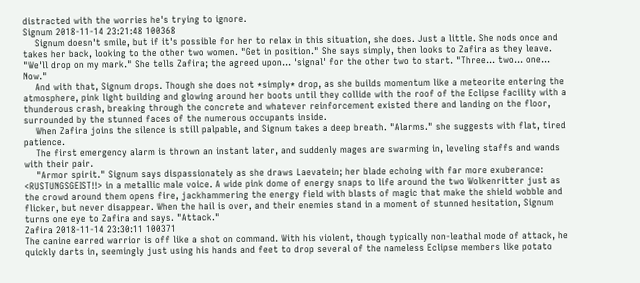distracted with the worries he's trying to ignore.
Signum 2018-11-14 23:21:48 100368
    Signum doesn't smile, but if it's possible for her to relax in this situation, she does. Just a little. She nods once and takes her back, looking to the other two women. "Get in position." She says simply, then looks to Zafira as they leave. "We'll drop on my mark." She tells Zafira; the agreed upon... 'signal' for the other two to start. "Three... two... one... Now."
    And with that, Signum drops. Though she does not *simply* drop, as she builds momentum like a meteorite entering the atmosphere, pink light building and glowing around her boots until they collide with the roof of the Eclipse facility with a thunderous crash, breaking through the concrete and whatever reinforcement existed there and landing on the floor, surrounded by the stunned faces of the numerous occupants inside.
    When Zafira joins the silence is still palpable, and Signum takes a deep breath. "Alarms." she suggests with flat, tired patience.
    The first emergency alarm is thrown an instant later, and suddenly mages are swarming in, leveling staffs and wands with their pair.
    "Armor spirit." Signum says dispassionately as she draws Laevatein; her blade echoing with far more exuberance: <RUSTUNGSGEIST!!> in a metallic male voice. A wide pink dome of energy snaps to life around the two Wolkenritter just as the crowd around them opens fire, jackhammering the energy field with blasts of magic that make the shield wobble and flicker, but never disappear. When the hail is over, and their enemies stand in a moment of stunned hesitation, Signum turns one eye to Zafira and says. "Attack."
Zafira 2018-11-14 23:30:11 100371
The canine earred warrior is off like a shot on command. With his violent, though typically non-leathal mode of attack, he quickly darts in, seemingly just using his hands and feet to drop several of the nameless Eclipse members like potato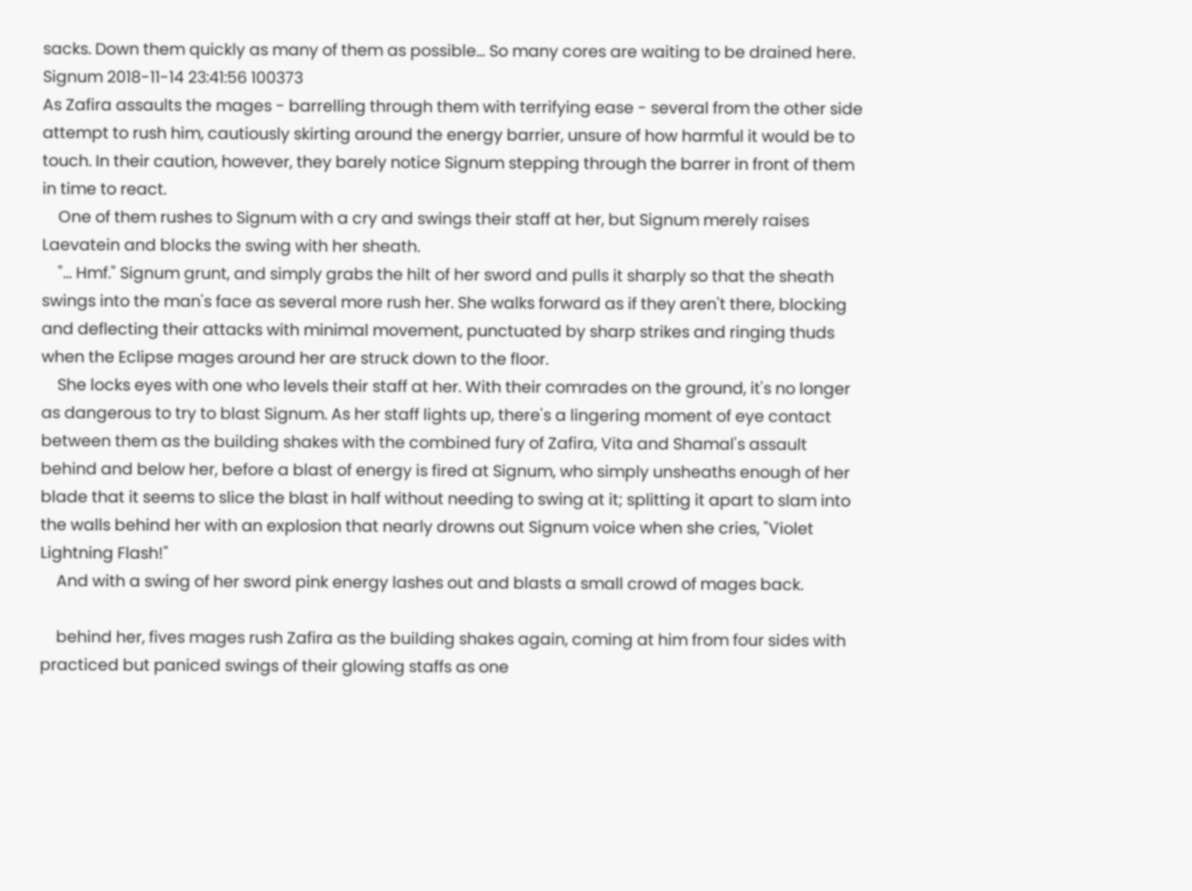sacks. Down them quickly as many of them as possible... So many cores are waiting to be drained here.
Signum 2018-11-14 23:41:56 100373
As Zafira assaults the mages - barrelling through them with terrifying ease - several from the other side attempt to rush him, cautiously skirting around the energy barrier, unsure of how harmful it would be to touch. In their caution, however, they barely notice Signum stepping through the barrer in front of them in time to react.
    One of them rushes to Signum with a cry and swings their staff at her, but Signum merely raises Laevatein and blocks the swing with her sheath.
    "... Hmf." Signum grunt, and simply grabs the hilt of her sword and pulls it sharply so that the sheath swings into the man's face as several more rush her. She walks forward as if they aren't there, blocking and deflecting their attacks with minimal movement, punctuated by sharp strikes and ringing thuds when the Eclipse mages around her are struck down to the floor.
    She locks eyes with one who levels their staff at her. With their comrades on the ground, it's no longer as dangerous to try to blast Signum. As her staff lights up, there's a lingering moment of eye contact between them as the building shakes with the combined fury of Zafira, Vita and Shamal's assault behind and below her, before a blast of energy is fired at Signum, who simply unsheaths enough of her blade that it seems to slice the blast in half without needing to swing at it; splitting it apart to slam into the walls behind her with an explosion that nearly drowns out Signum voice when she cries, "Violet Lightning Flash!"
    And with a swing of her sword pink energy lashes out and blasts a small crowd of mages back.

    behind her, fives mages rush Zafira as the building shakes again, coming at him from four sides with practiced but paniced swings of their glowing staffs as one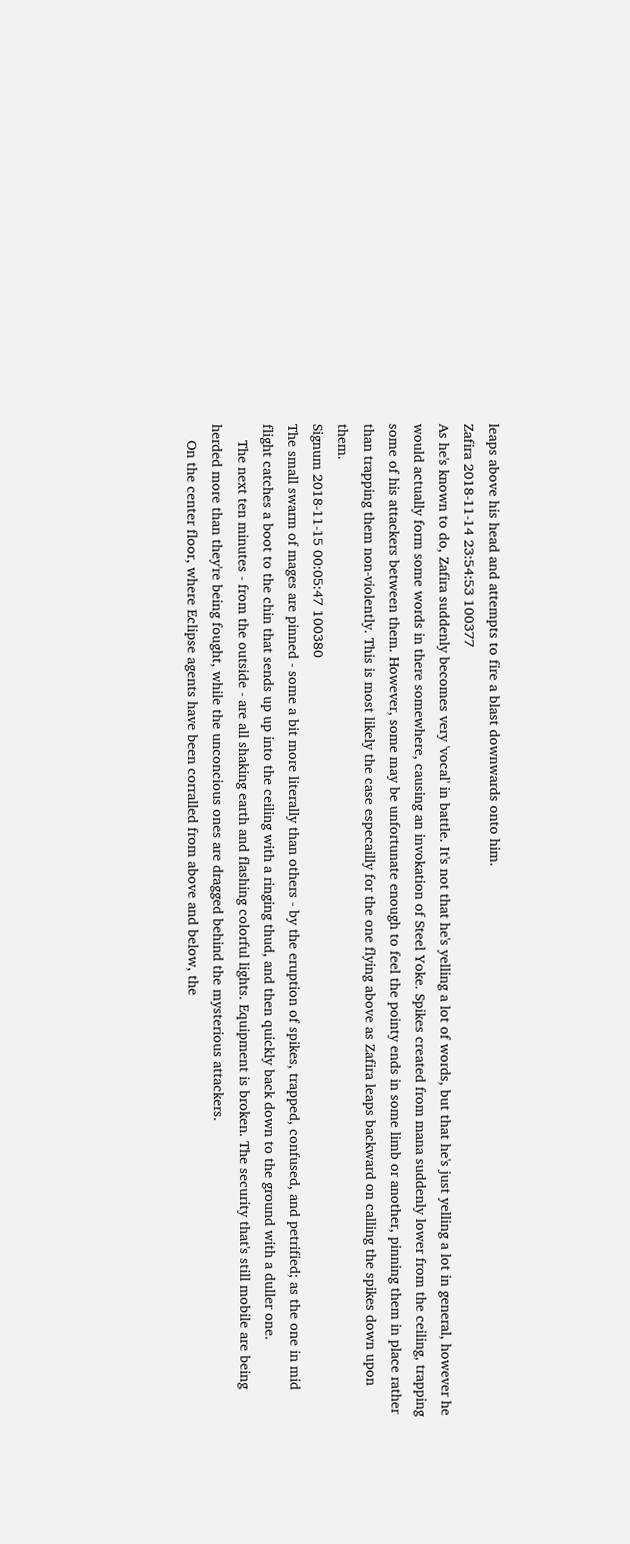leaps above his head and attempts to fire a blast downwards onto him.
Zafira 2018-11-14 23:54:53 100377
As he's known to do, Zafira suddenly becomes very 'vocal' in battle. It's not that he's yelling a lot of words, but that he's just yelling a lot in general, however he would actually form some words in there somewhere, causing an invokation of Steel Yoke. Spikes created from mana suddenly lower from the ceiling, trapping some of his attackers between them. However, some may be unfortunate enough to feel the pointy ends in some limb or another, pinning them in place rather than trapping them non-violently. This is most likely the case especailly for the one flying above as Zafira leaps backward on calling the spikes down upon them.
Signum 2018-11-15 00:05:47 100380
The small swarm of mages are pinned - some a bit more literally than others - by the eruption of spikes, trapped, confused, and petrified; as the one in mid flight catches a boot to the chin that sends up up into the ceiling with a ringing thud, and then quickly back down to the ground with a duller one.
    The next ten minutes - from the outside - are all shaking earth and flashing colorful lights. Equipment is broken. The security that's still mobile are being herded more than they're being fought, while the unconcious ones are dragged behind the mysterious attackers.
    On the center floor, where Eclipse agents have been corralled from above and below, the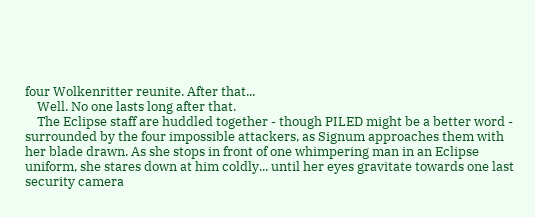four Wolkenritter reunite. After that...
    Well. No one lasts long after that.
    The Eclipse staff are huddled together - though PILED might be a better word - surrounded by the four impossible attackers, as Signum approaches them with her blade drawn. As she stops in front of one whimpering man in an Eclipse uniform, she stares down at him coldly... until her eyes gravitate towards one last security camera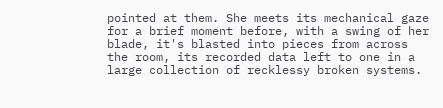pointed at them. She meets its mechanical gaze for a brief moment before, with a swing of her blade, it's blasted into pieces from across the room, its recorded data left to one in a large collection of recklessy broken systems.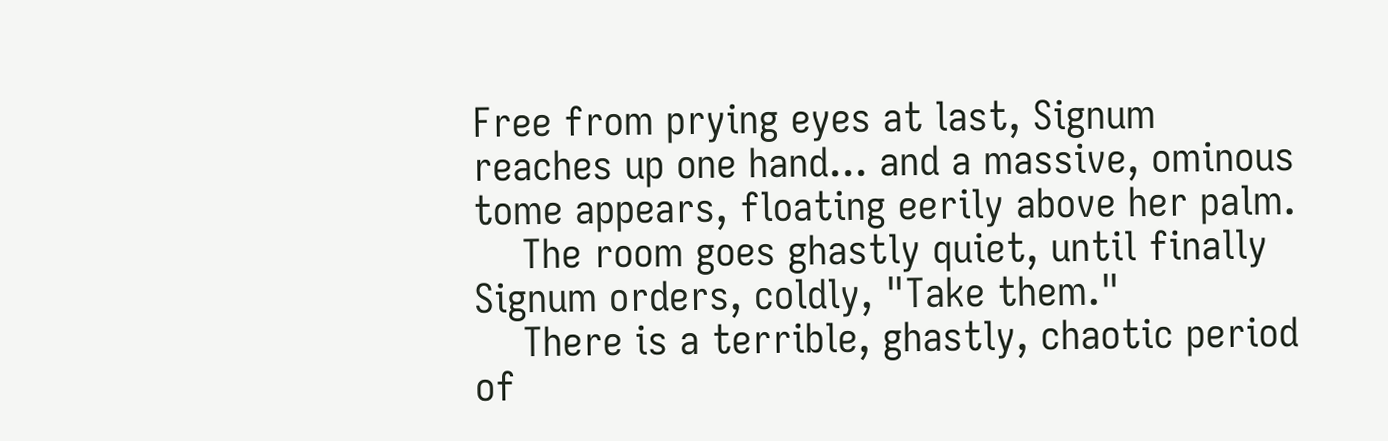Free from prying eyes at last, Signum reaches up one hand... and a massive, ominous tome appears, floating eerily above her palm.
    The room goes ghastly quiet, until finally Signum orders, coldly, "Take them."
    There is a terrible, ghastly, chaotic period of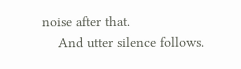noise after that.
    And utter silence follows.